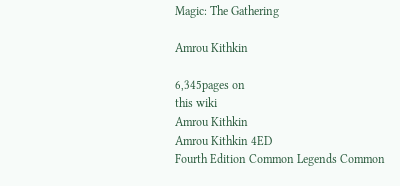Magic: The Gathering

Amrou Kithkin

6,345pages on
this wiki
Amrou Kithkin
Amrou Kithkin 4ED
Fourth Edition Common Legends Common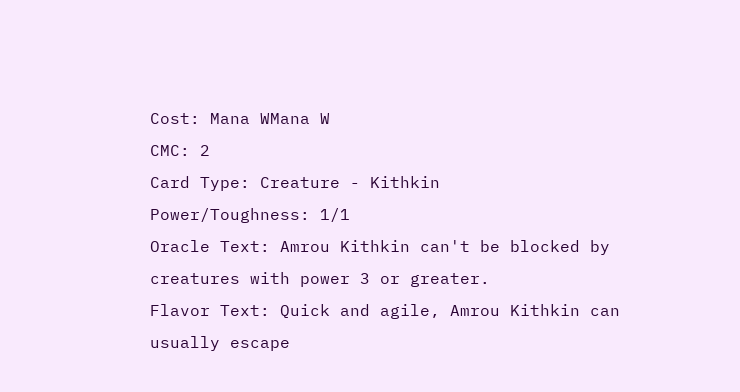Cost: Mana WMana W
CMC: 2
Card Type: Creature - Kithkin
Power/Toughness: 1/1
Oracle Text: Amrou Kithkin can't be blocked by creatures with power 3 or greater.
Flavor Text: Quick and agile, Amrou Kithkin can usually escape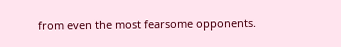from even the most fearsome opponents.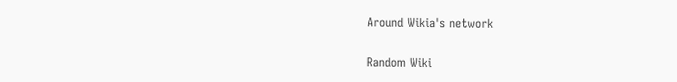Around Wikia's network

Random Wiki